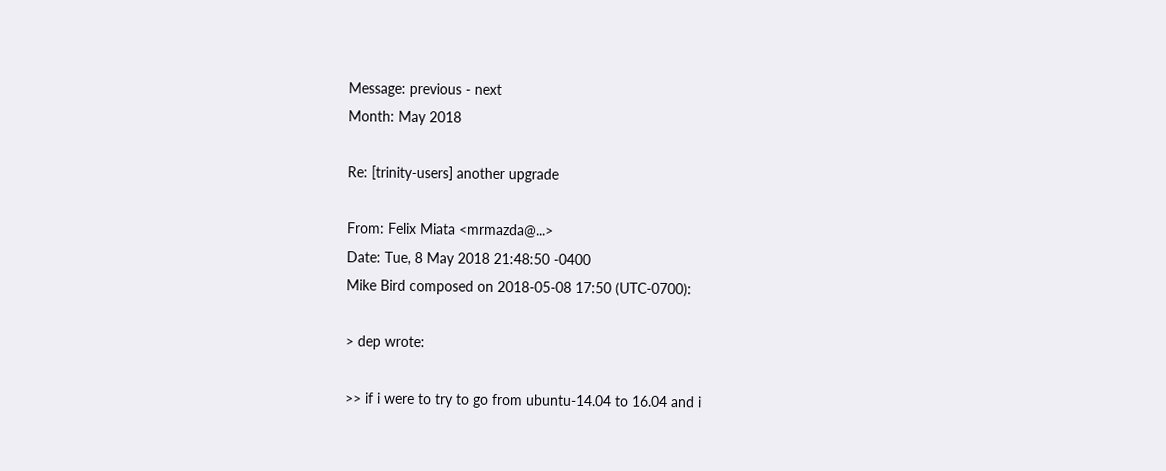Message: previous - next
Month: May 2018

Re: [trinity-users] another upgrade

From: Felix Miata <mrmazda@...>
Date: Tue, 8 May 2018 21:48:50 -0400
Mike Bird composed on 2018-05-08 17:50 (UTC-0700):

> dep wrote:

>> if i were to try to go from ubuntu-14.04 to 16.04 and i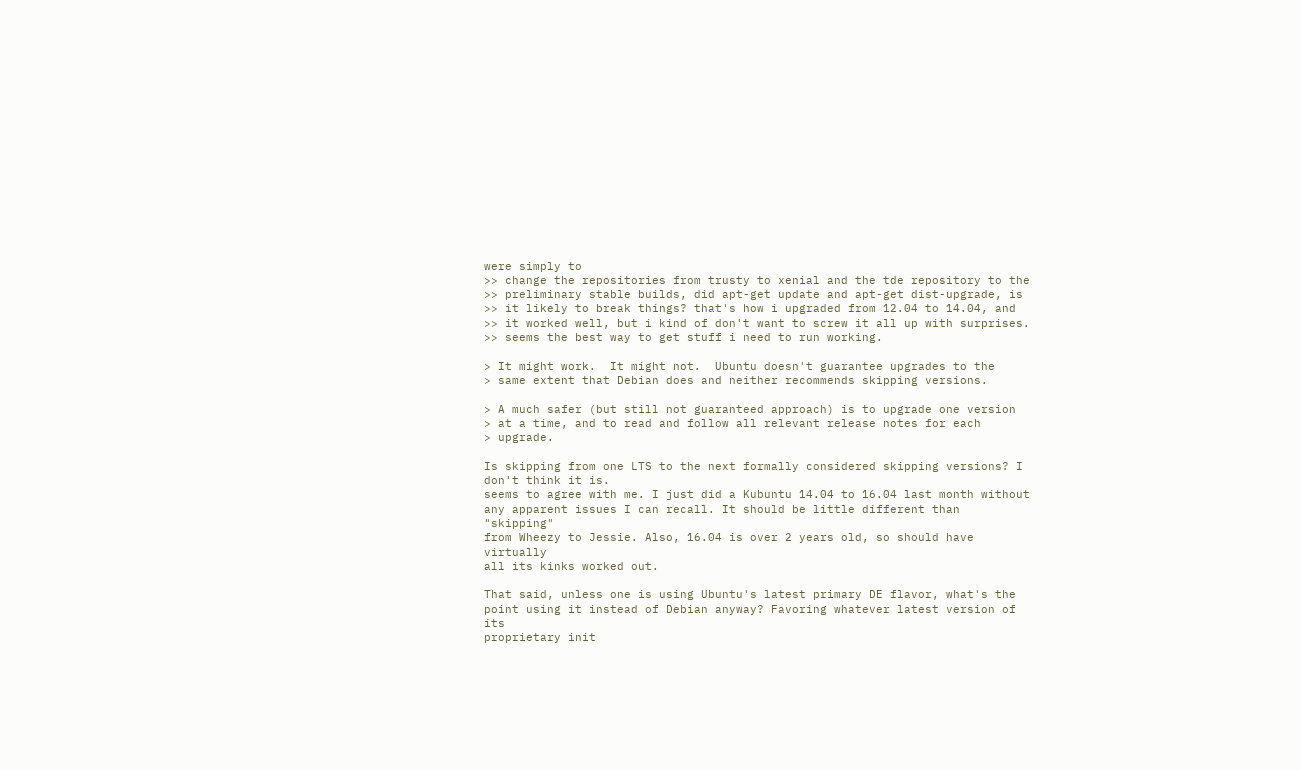were simply to
>> change the repositories from trusty to xenial and the tde repository to the
>> preliminary stable builds, did apt-get update and apt-get dist-upgrade, is
>> it likely to break things? that's how i upgraded from 12.04 to 14.04, and
>> it worked well, but i kind of don't want to screw it all up with surprises.
>> seems the best way to get stuff i need to run working.

> It might work.  It might not.  Ubuntu doesn't guarantee upgrades to the
> same extent that Debian does and neither recommends skipping versions.

> A much safer (but still not guaranteed approach) is to upgrade one version
> at a time, and to read and follow all relevant release notes for each
> upgrade.

Is skipping from one LTS to the next formally considered skipping versions? I
don't think it is.
seems to agree with me. I just did a Kubuntu 14.04 to 16.04 last month without
any apparent issues I can recall. It should be little different than "skipping"
from Wheezy to Jessie. Also, 16.04 is over 2 years old, so should have virtually
all its kinks worked out.

That said, unless one is using Ubuntu's latest primary DE flavor, what's the
point using it instead of Debian anyway? Favoring whatever latest version of its
proprietary init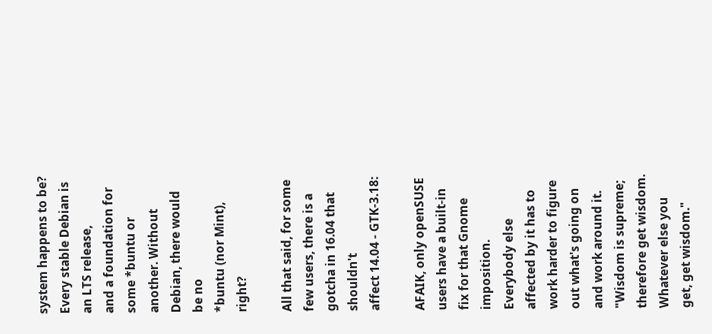system happens to be? Every stable Debian is an LTS release,
and a foundation for some *buntu or another. Without Debian, there would be no
*buntu (nor Mint), right?

All that said, for some few users, there is a gotcha in 16.04 that shouldn't
affect 14.04 - GTK-3.18:

AFAIK, only openSUSE users have a built-in fix for that Gnome imposition.
Everybody else affected by it has to work harder to figure out what's going on
and work around it.
"Wisdom is supreme; therefore get wisdom. Whatever else you
get, get wisdom."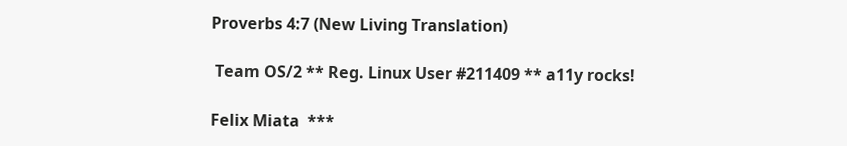Proverbs 4:7 (New Living Translation)

 Team OS/2 ** Reg. Linux User #211409 ** a11y rocks!

Felix Miata  ***